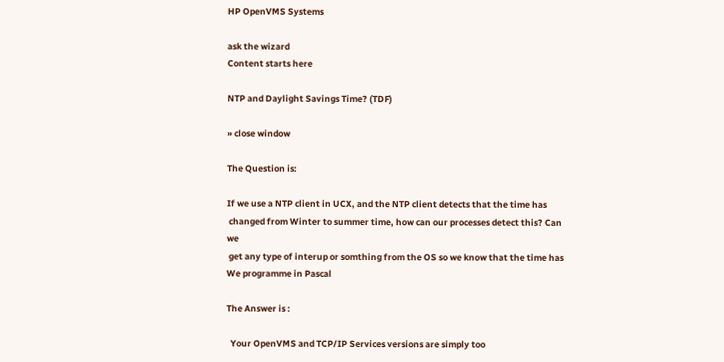HP OpenVMS Systems

ask the wizard
Content starts here

NTP and Daylight Savings Time? (TDF)

» close window

The Question is:

If we use a NTP client in UCX, and the NTP client detects that the time has
 changed from Winter to summer time, how can our processes detect this? Can we
 get any type of interup or somthing from the OS so we know that the time has
We programme in Pascal

The Answer is :

  Your OpenVMS and TCP/IP Services versions are simply too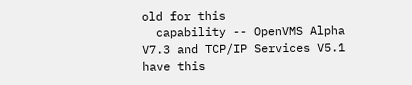old for this
  capability -- OpenVMS Alpha V7.3 and TCP/IP Services V5.1 have this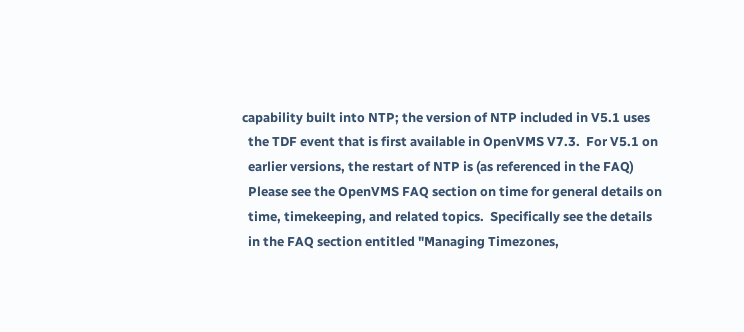capability built into NTP; the version of NTP included in V5.1 uses
  the TDF event that is first available in OpenVMS V7.3.  For V5.1 on
  earlier versions, the restart of NTP is (as referenced in the FAQ)
  Please see the OpenVMS FAQ section on time for general details on
  time, timekeeping, and related topics.  Specifically see the details
  in the FAQ section entitled "Managing Timezones,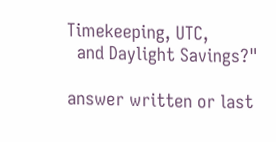Timekeeping, UTC,
  and Daylight Savings?"

answer written or last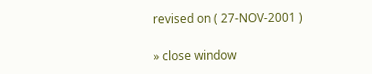revised on ( 27-NOV-2001 )

» close window